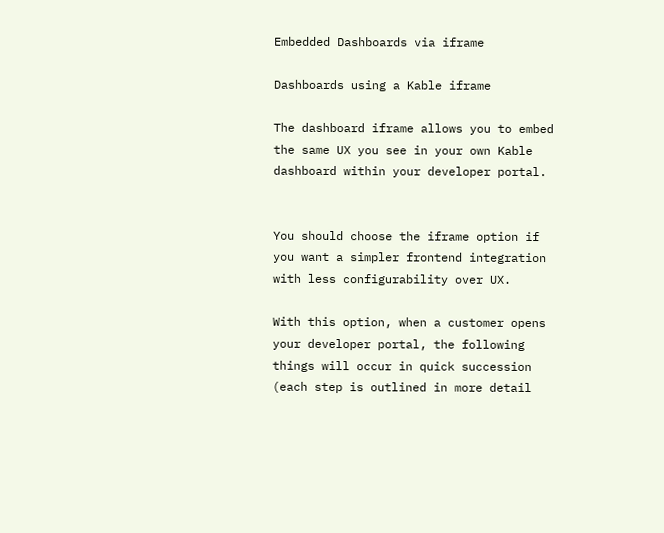Embedded Dashboards via iframe

Dashboards using a Kable iframe

The dashboard iframe allows you to embed the same UX you see in your own Kable dashboard within your developer portal.


You should choose the iframe option if you want a simpler frontend integration with less configurability over UX.

With this option, when a customer opens your developer portal, the following things will occur in quick succession (each step is outlined in more detail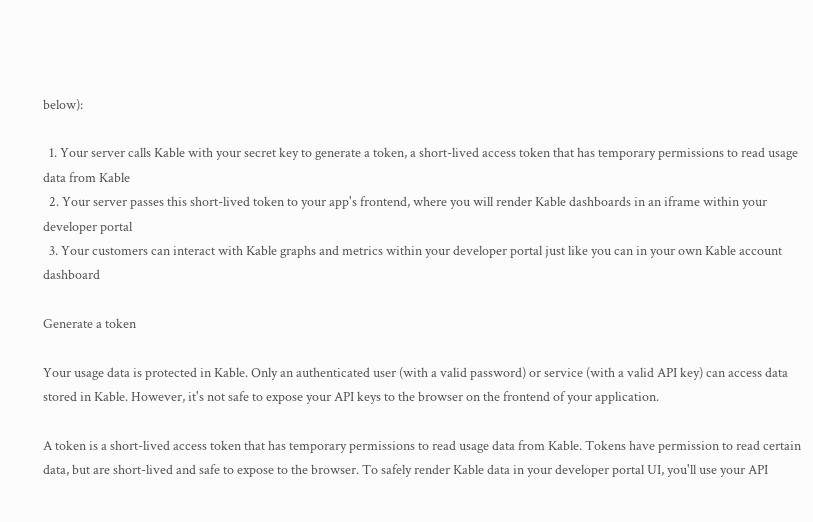below):

  1. Your server calls Kable with your secret key to generate a token, a short-lived access token that has temporary permissions to read usage data from Kable
  2. Your server passes this short-lived token to your app's frontend, where you will render Kable dashboards in an iframe within your developer portal
  3. Your customers can interact with Kable graphs and metrics within your developer portal just like you can in your own Kable account dashboard

Generate a token

Your usage data is protected in Kable. Only an authenticated user (with a valid password) or service (with a valid API key) can access data stored in Kable. However, it's not safe to expose your API keys to the browser on the frontend of your application.

A token is a short-lived access token that has temporary permissions to read usage data from Kable. Tokens have permission to read certain data, but are short-lived and safe to expose to the browser. To safely render Kable data in your developer portal UI, you'll use your API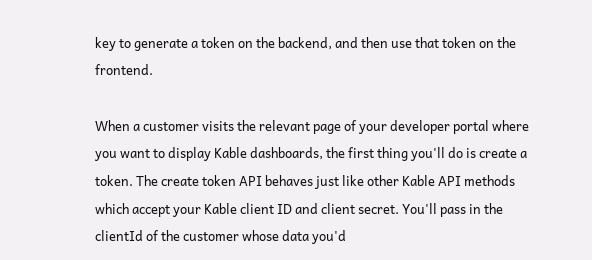key to generate a token on the backend, and then use that token on the frontend.

When a customer visits the relevant page of your developer portal where you want to display Kable dashboards, the first thing you'll do is create a token. The create token API behaves just like other Kable API methods which accept your Kable client ID and client secret. You'll pass in the clientId of the customer whose data you'd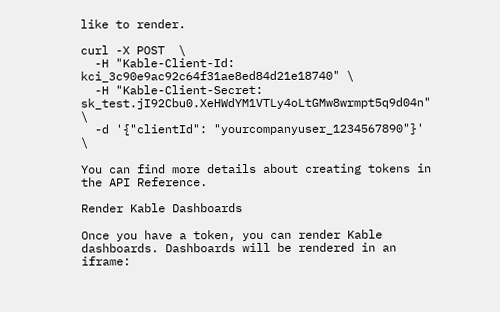like to render.

curl -X POST  \
  -H "Kable-Client-Id: kci_3c90e9ac92c64f31ae8ed84d21e18740" \
  -H "Kable-Client-Secret: sk_test.jI92Cbu0.XeHWdYM1VTLy4oLtGMw8wrmpt5q9d04n" \
  -d '{"clientId": "yourcompanyuser_1234567890"}' \

You can find more details about creating tokens in the API Reference.

Render Kable Dashboards

Once you have a token, you can render Kable dashboards. Dashboards will be rendered in an iframe: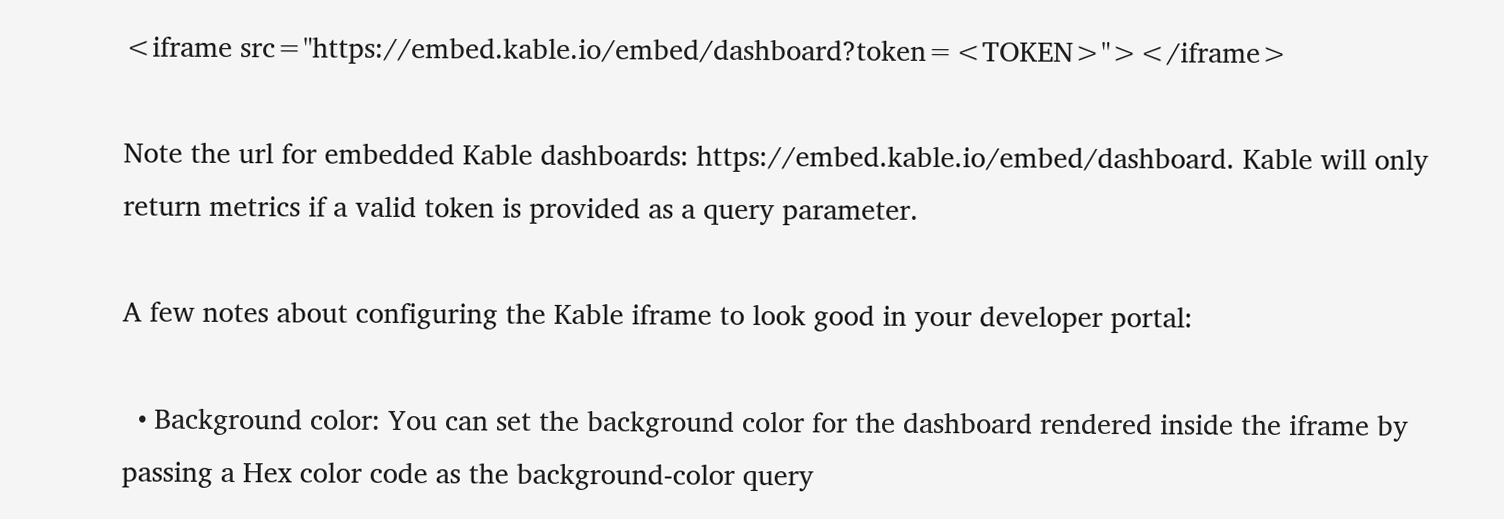<iframe src="https://embed.kable.io/embed/dashboard?token=<TOKEN>"></iframe>

Note the url for embedded Kable dashboards: https://embed.kable.io/embed/dashboard. Kable will only return metrics if a valid token is provided as a query parameter.

A few notes about configuring the Kable iframe to look good in your developer portal:

  • Background color: You can set the background color for the dashboard rendered inside the iframe by passing a Hex color code as the background-color query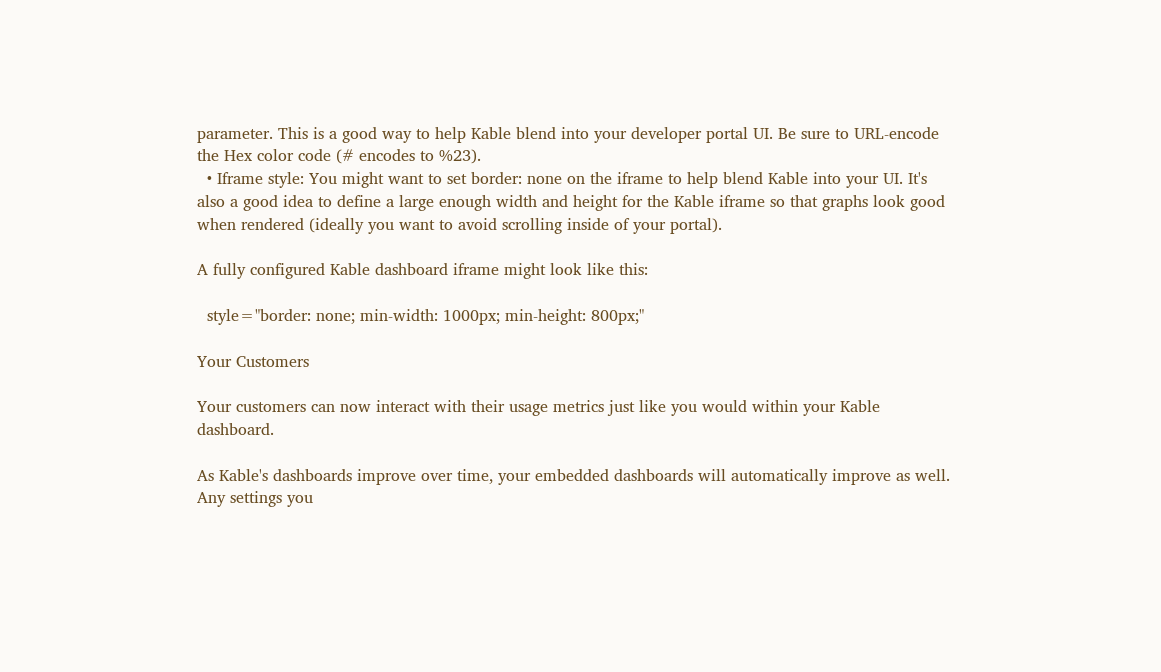parameter. This is a good way to help Kable blend into your developer portal UI. Be sure to URL-encode the Hex color code (# encodes to %23).
  • Iframe style: You might want to set border: none on the iframe to help blend Kable into your UI. It's also a good idea to define a large enough width and height for the Kable iframe so that graphs look good when rendered (ideally you want to avoid scrolling inside of your portal).

A fully configured Kable dashboard iframe might look like this:

  style="border: none; min-width: 1000px; min-height: 800px;"

Your Customers

Your customers can now interact with their usage metrics just like you would within your Kable dashboard.

As Kable's dashboards improve over time, your embedded dashboards will automatically improve as well. Any settings you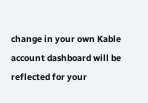change in your own Kable account dashboard will be reflected for your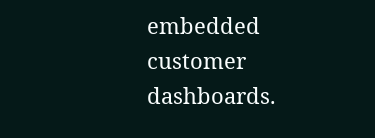embedded customer dashboards.